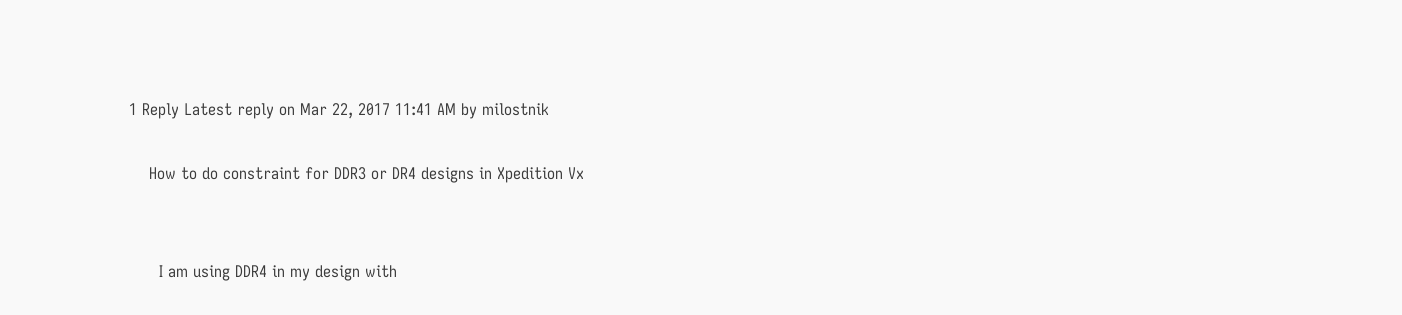1 Reply Latest reply on Mar 22, 2017 11:41 AM by milostnik

    How to do constraint for DDR3 or DR4 designs in Xpedition Vx


      I am using DDR4 in my design with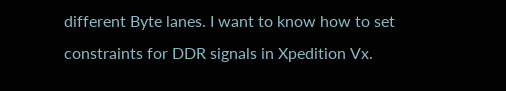different Byte lanes. I want to know how to set constraints for DDR signals in Xpedition Vx.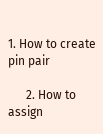1. How to create pin pair

      2. How to assign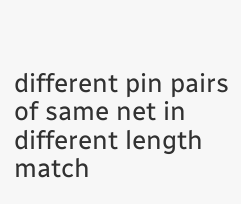different pin pairs of same net in different length match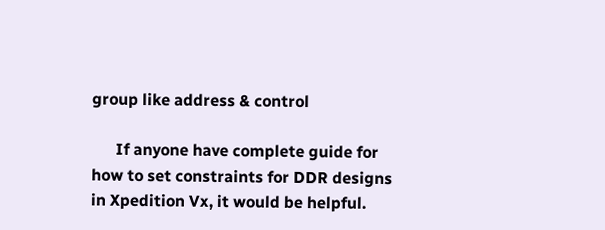group like address & control

      If anyone have complete guide for how to set constraints for DDR designs in Xpedition Vx, it would be helpful.